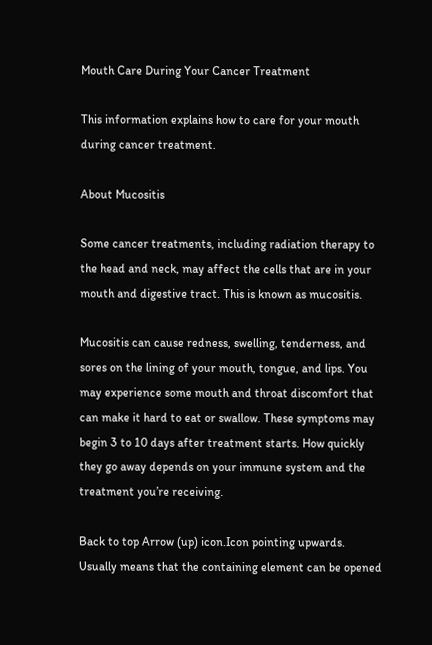Mouth Care During Your Cancer Treatment

This information explains how to care for your mouth during cancer treatment.

About Mucositis

Some cancer treatments, including radiation therapy to the head and neck, may affect the cells that are in your mouth and digestive tract. This is known as mucositis.

Mucositis can cause redness, swelling, tenderness, and sores on the lining of your mouth, tongue, and lips. You may experience some mouth and throat discomfort that can make it hard to eat or swallow. These symptoms may begin 3 to 10 days after treatment starts. How quickly they go away depends on your immune system and the treatment you’re receiving.

Back to top Arrow (up) icon.Icon pointing upwards. Usually means that the containing element can be opened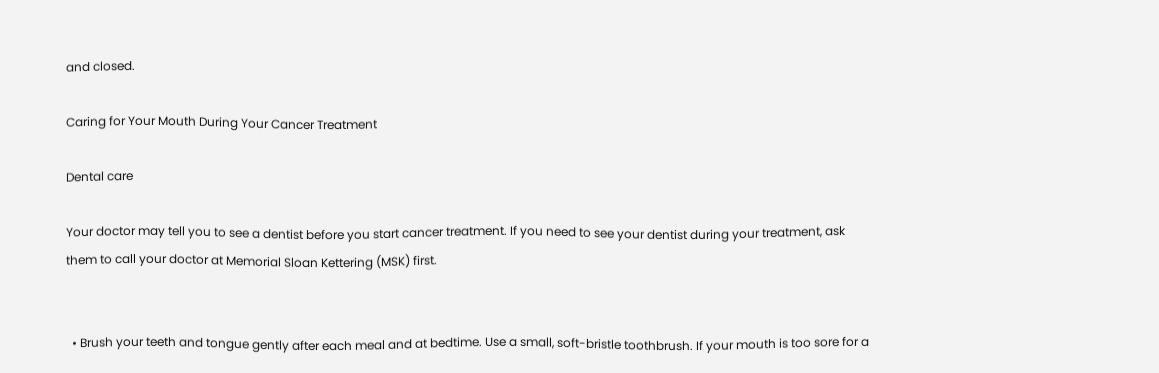and closed.

Caring for Your Mouth During Your Cancer Treatment

Dental care

Your doctor may tell you to see a dentist before you start cancer treatment. If you need to see your dentist during your treatment, ask them to call your doctor at Memorial Sloan Kettering (MSK) first.


  • Brush your teeth and tongue gently after each meal and at bedtime. Use a small, soft-bristle toothbrush. If your mouth is too sore for a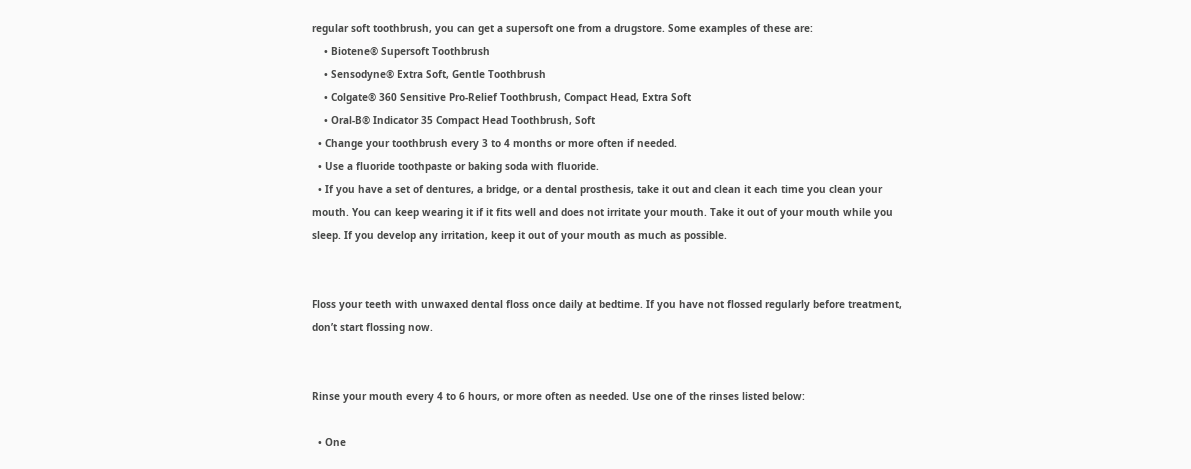regular soft toothbrush, you can get a supersoft one from a drugstore. Some examples of these are:
    • Biotene® Supersoft Toothbrush
    • Sensodyne® Extra Soft, Gentle Toothbrush
    • Colgate® 360 Sensitive Pro-Relief Toothbrush, Compact Head, Extra Soft
    • Oral-B® Indicator 35 Compact Head Toothbrush, Soft
  • Change your toothbrush every 3 to 4 months or more often if needed.
  • Use a fluoride toothpaste or baking soda with fluoride.
  • If you have a set of dentures, a bridge, or a dental prosthesis, take it out and clean it each time you clean your mouth. You can keep wearing it if it fits well and does not irritate your mouth. Take it out of your mouth while you sleep. If you develop any irritation, keep it out of your mouth as much as possible.


Floss your teeth with unwaxed dental floss once daily at bedtime. If you have not flossed regularly before treatment, don’t start flossing now.


Rinse your mouth every 4 to 6 hours, or more often as needed. Use one of the rinses listed below:

  • One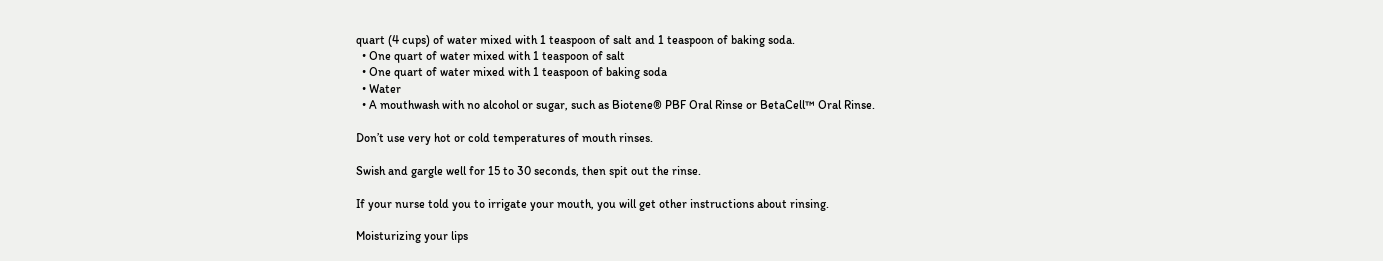quart (4 cups) of water mixed with 1 teaspoon of salt and 1 teaspoon of baking soda.
  • One quart of water mixed with 1 teaspoon of salt
  • One quart of water mixed with 1 teaspoon of baking soda
  • Water
  • A mouthwash with no alcohol or sugar, such as Biotene® PBF Oral Rinse or BetaCell™ Oral Rinse.

Don’t use very hot or cold temperatures of mouth rinses.

Swish and gargle well for 15 to 30 seconds, then spit out the rinse.

If your nurse told you to irrigate your mouth, you will get other instructions about rinsing.

Moisturizing your lips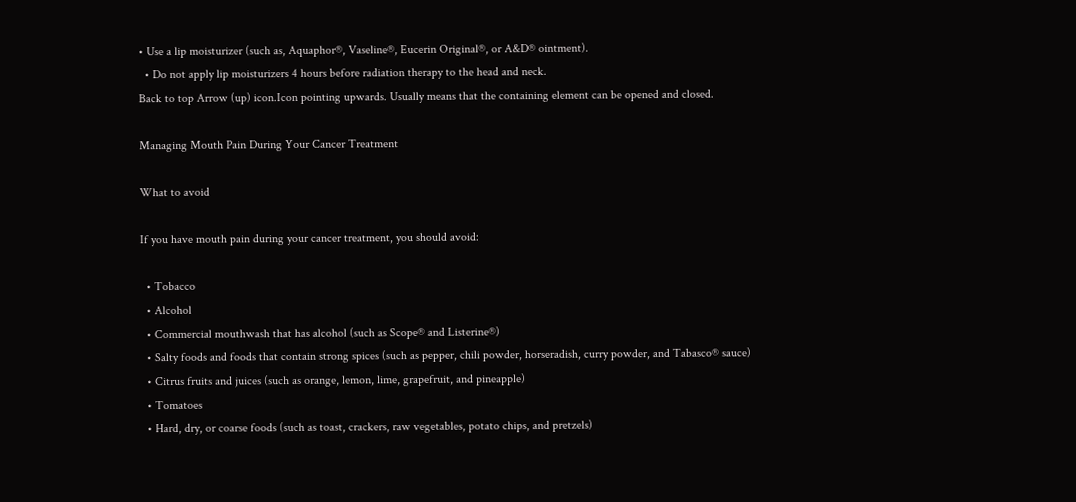• Use a lip moisturizer (such as, Aquaphor®, Vaseline®, Eucerin Original®, or A&D® ointment).
  • Do not apply lip moisturizers 4 hours before radiation therapy to the head and neck.
Back to top Arrow (up) icon.Icon pointing upwards. Usually means that the containing element can be opened and closed.

Managing Mouth Pain During Your Cancer Treatment

What to avoid

If you have mouth pain during your cancer treatment, you should avoid:

  • Tobacco
  • Alcohol
  • Commercial mouthwash that has alcohol (such as Scope® and Listerine®)
  • Salty foods and foods that contain strong spices (such as pepper, chili powder, horseradish, curry powder, and Tabasco® sauce)
  • Citrus fruits and juices (such as orange, lemon, lime, grapefruit, and pineapple)
  • Tomatoes
  • Hard, dry, or coarse foods (such as toast, crackers, raw vegetables, potato chips, and pretzels)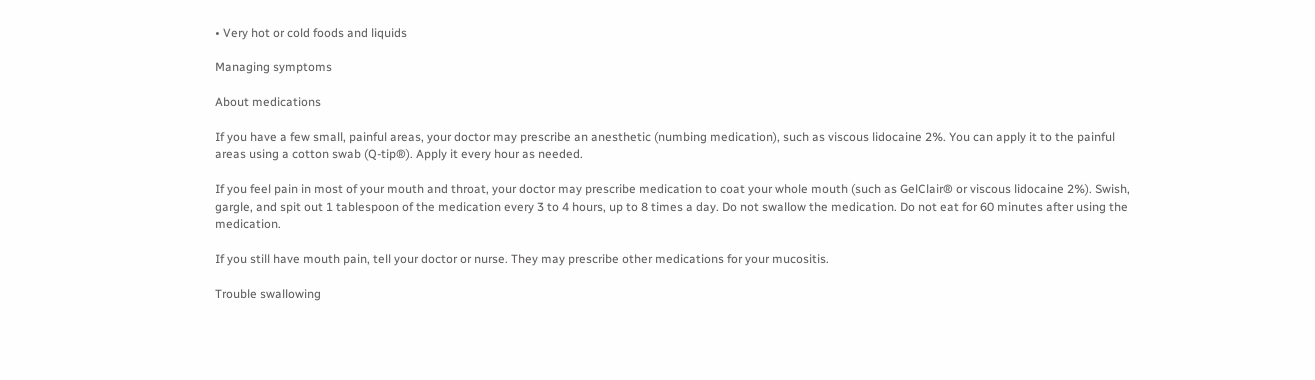• Very hot or cold foods and liquids

Managing symptoms

About medications

If you have a few small, painful areas, your doctor may prescribe an anesthetic (numbing medication), such as viscous lidocaine 2%. You can apply it to the painful areas using a cotton swab (Q-tip®). Apply it every hour as needed.

If you feel pain in most of your mouth and throat, your doctor may prescribe medication to coat your whole mouth (such as GelClair® or viscous lidocaine 2%). Swish, gargle, and spit out 1 tablespoon of the medication every 3 to 4 hours, up to 8 times a day. Do not swallow the medication. Do not eat for 60 minutes after using the medication.

If you still have mouth pain, tell your doctor or nurse. They may prescribe other medications for your mucositis.

Trouble swallowing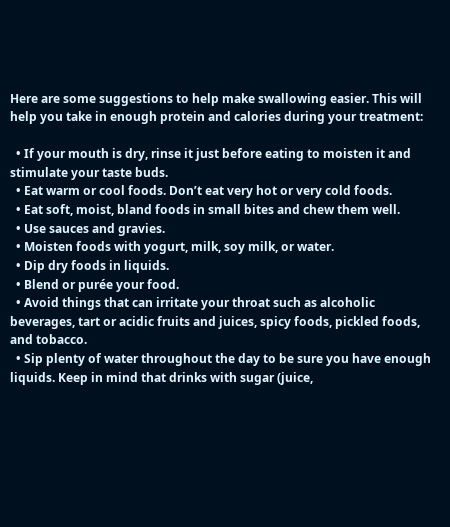Here are some suggestions to help make swallowing easier. This will help you take in enough protein and calories during your treatment:

  • If your mouth is dry, rinse it just before eating to moisten it and stimulate your taste buds.
  • Eat warm or cool foods. Don’t eat very hot or very cold foods.
  • Eat soft, moist, bland foods in small bites and chew them well.
  • Use sauces and gravies.
  • Moisten foods with yogurt, milk, soy milk, or water.
  • Dip dry foods in liquids.
  • Blend or purée your food.
  • Avoid things that can irritate your throat such as alcoholic beverages, tart or acidic fruits and juices, spicy foods, pickled foods, and tobacco.
  • Sip plenty of water throughout the day to be sure you have enough liquids. Keep in mind that drinks with sugar (juice,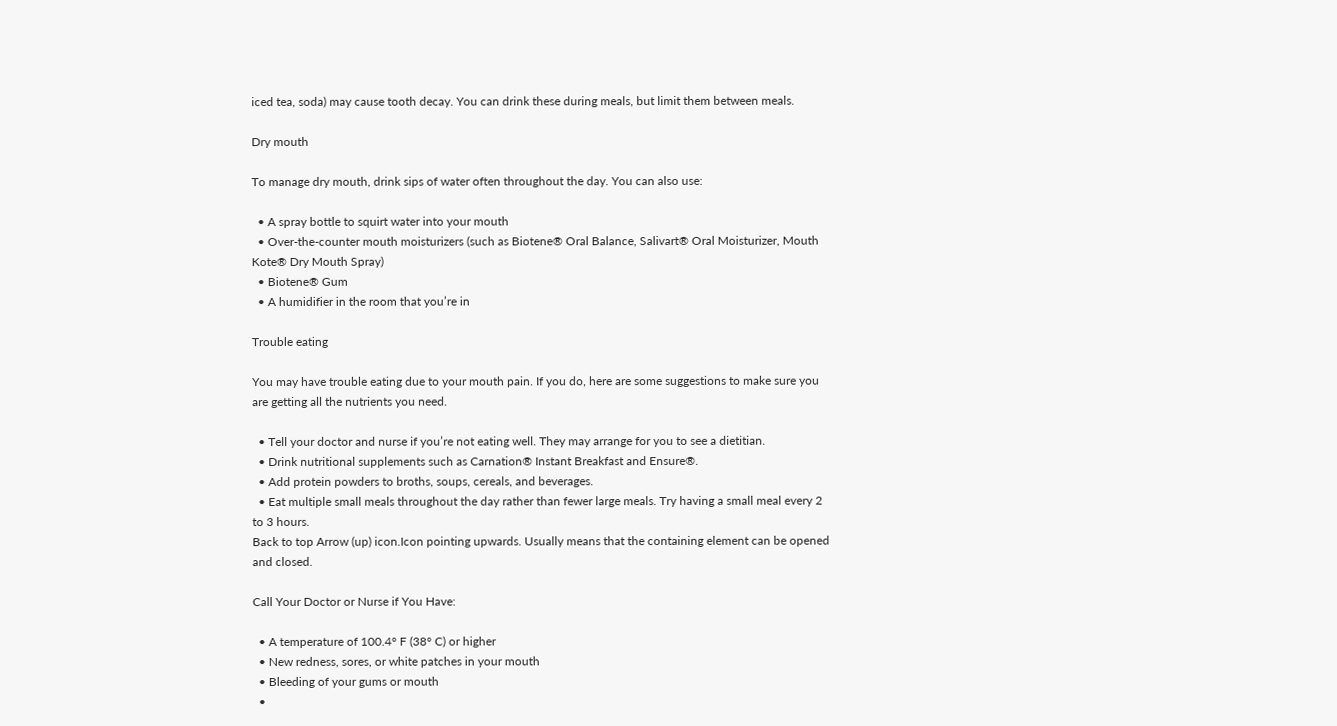iced tea, soda) may cause tooth decay. You can drink these during meals, but limit them between meals.

Dry mouth

To manage dry mouth, drink sips of water often throughout the day. You can also use:

  • A spray bottle to squirt water into your mouth
  • Over-the-counter mouth moisturizers (such as Biotene® Oral Balance, Salivart® Oral Moisturizer, Mouth Kote® Dry Mouth Spray)
  • Biotene® Gum
  • A humidifier in the room that you’re in

Trouble eating

You may have trouble eating due to your mouth pain. If you do, here are some suggestions to make sure you are getting all the nutrients you need.

  • Tell your doctor and nurse if you’re not eating well. They may arrange for you to see a dietitian.
  • Drink nutritional supplements such as Carnation® Instant Breakfast and Ensure®.
  • Add protein powders to broths, soups, cereals, and beverages.
  • Eat multiple small meals throughout the day rather than fewer large meals. Try having a small meal every 2 to 3 hours.
Back to top Arrow (up) icon.Icon pointing upwards. Usually means that the containing element can be opened and closed.

Call Your Doctor or Nurse if You Have:

  • A temperature of 100.4° F (38° C) or higher
  • New redness, sores, or white patches in your mouth
  • Bleeding of your gums or mouth
  •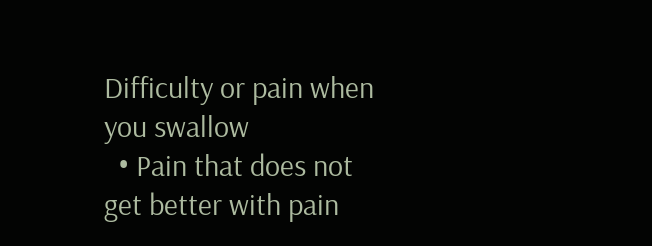Difficulty or pain when you swallow
  • Pain that does not get better with pain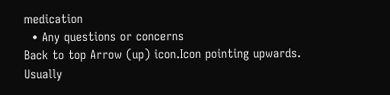medication
  • Any questions or concerns
Back to top Arrow (up) icon.Icon pointing upwards. Usually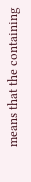means that the containing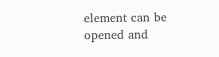element can be opened and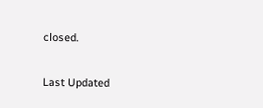closed.

Last Updated